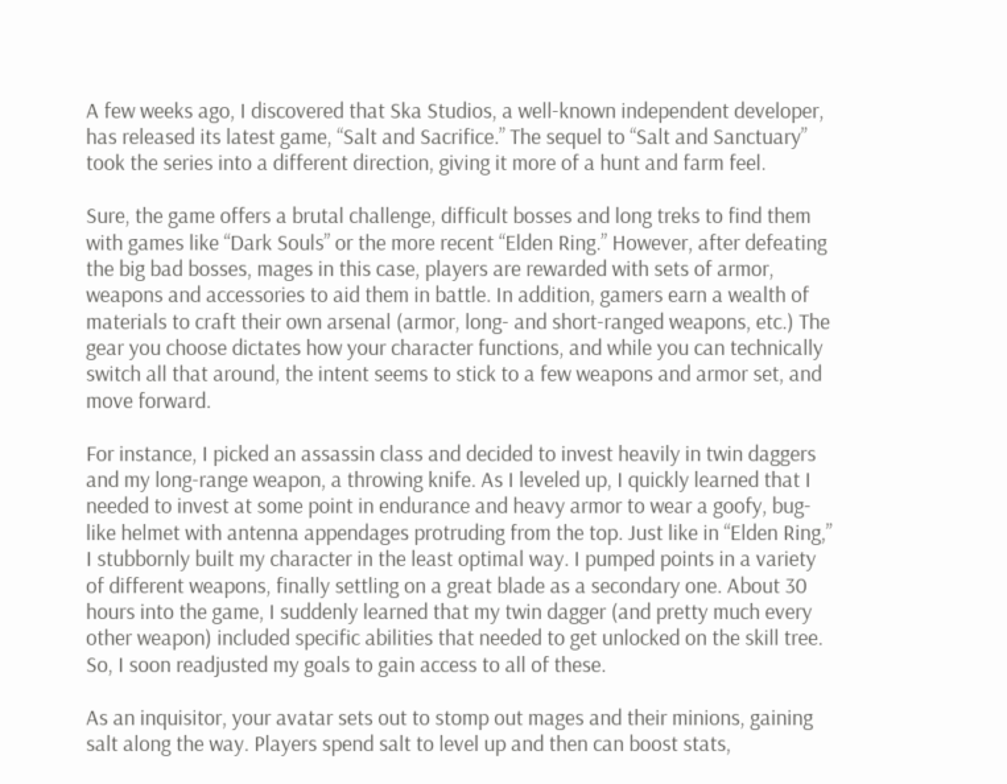A few weeks ago, I discovered that Ska Studios, a well-known independent developer, has released its latest game, “Salt and Sacrifice.” The sequel to “Salt and Sanctuary” took the series into a different direction, giving it more of a hunt and farm feel.

Sure, the game offers a brutal challenge, difficult bosses and long treks to find them with games like “Dark Souls” or the more recent “Elden Ring.” However, after defeating the big bad bosses, mages in this case, players are rewarded with sets of armor, weapons and accessories to aid them in battle. In addition, gamers earn a wealth of materials to craft their own arsenal (armor, long- and short-ranged weapons, etc.) The gear you choose dictates how your character functions, and while you can technically switch all that around, the intent seems to stick to a few weapons and armor set, and move forward.

For instance, I picked an assassin class and decided to invest heavily in twin daggers and my long-range weapon, a throwing knife. As I leveled up, I quickly learned that I needed to invest at some point in endurance and heavy armor to wear a goofy, bug-like helmet with antenna appendages protruding from the top. Just like in “Elden Ring,” I stubbornly built my character in the least optimal way. I pumped points in a variety of different weapons, finally settling on a great blade as a secondary one. About 30 hours into the game, I suddenly learned that my twin dagger (and pretty much every other weapon) included specific abilities that needed to get unlocked on the skill tree. So, I soon readjusted my goals to gain access to all of these.

As an inquisitor, your avatar sets out to stomp out mages and their minions, gaining salt along the way. Players spend salt to level up and then can boost stats,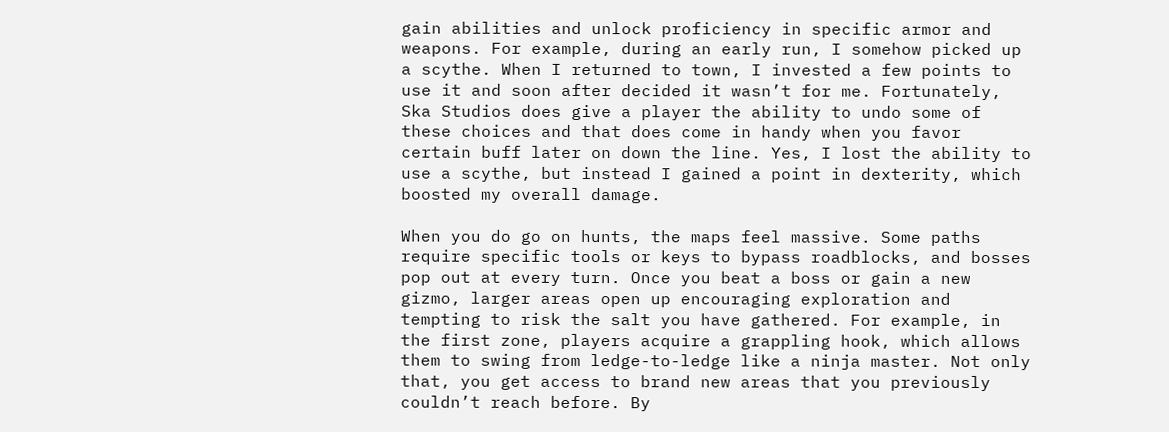gain abilities and unlock proficiency in specific armor and weapons. For example, during an early run, I somehow picked up a scythe. When I returned to town, I invested a few points to use it and soon after decided it wasn’t for me. Fortunately, Ska Studios does give a player the ability to undo some of these choices and that does come in handy when you favor certain buff later on down the line. Yes, I lost the ability to use a scythe, but instead I gained a point in dexterity, which boosted my overall damage.

When you do go on hunts, the maps feel massive. Some paths require specific tools or keys to bypass roadblocks, and bosses pop out at every turn. Once you beat a boss or gain a new gizmo, larger areas open up encouraging exploration and tempting to risk the salt you have gathered. For example, in the first zone, players acquire a grappling hook, which allows them to swing from ledge-to-ledge like a ninja master. Not only that, you get access to brand new areas that you previously couldn’t reach before. By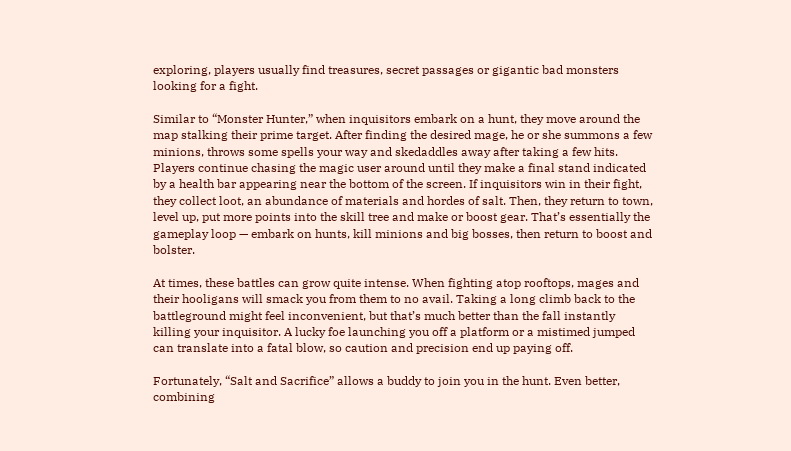exploring, players usually find treasures, secret passages or gigantic bad monsters looking for a fight.

Similar to “Monster Hunter,” when inquisitors embark on a hunt, they move around the map stalking their prime target. After finding the desired mage, he or she summons a few minions, throws some spells your way and skedaddles away after taking a few hits. Players continue chasing the magic user around until they make a final stand indicated by a health bar appearing near the bottom of the screen. If inquisitors win in their fight, they collect loot, an abundance of materials and hordes of salt. Then, they return to town, level up, put more points into the skill tree and make or boost gear. That’s essentially the gameplay loop — embark on hunts, kill minions and big bosses, then return to boost and bolster.

At times, these battles can grow quite intense. When fighting atop rooftops, mages and their hooligans will smack you from them to no avail. Taking a long climb back to the battleground might feel inconvenient, but that’s much better than the fall instantly killing your inquisitor. A lucky foe launching you off a platform or a mistimed jumped can translate into a fatal blow, so caution and precision end up paying off.

Fortunately, “Salt and Sacrifice” allows a buddy to join you in the hunt. Even better, combining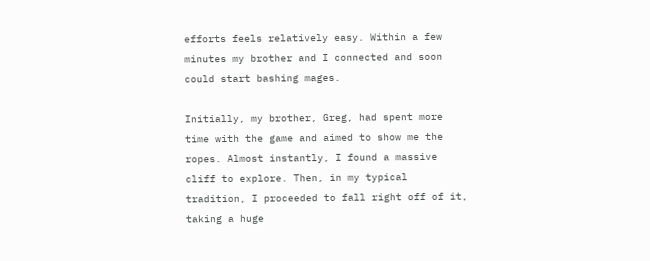efforts feels relatively easy. Within a few minutes my brother and I connected and soon could start bashing mages.

Initially, my brother, Greg, had spent more time with the game and aimed to show me the ropes. Almost instantly, I found a massive cliff to explore. Then, in my typical tradition, I proceeded to fall right off of it, taking a huge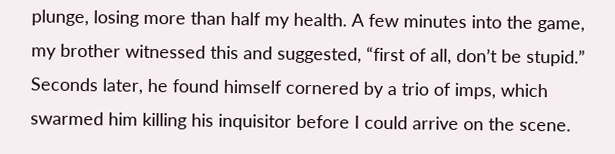plunge, losing more than half my health. A few minutes into the game, my brother witnessed this and suggested, “first of all, don’t be stupid.” Seconds later, he found himself cornered by a trio of imps, which swarmed him killing his inquisitor before I could arrive on the scene.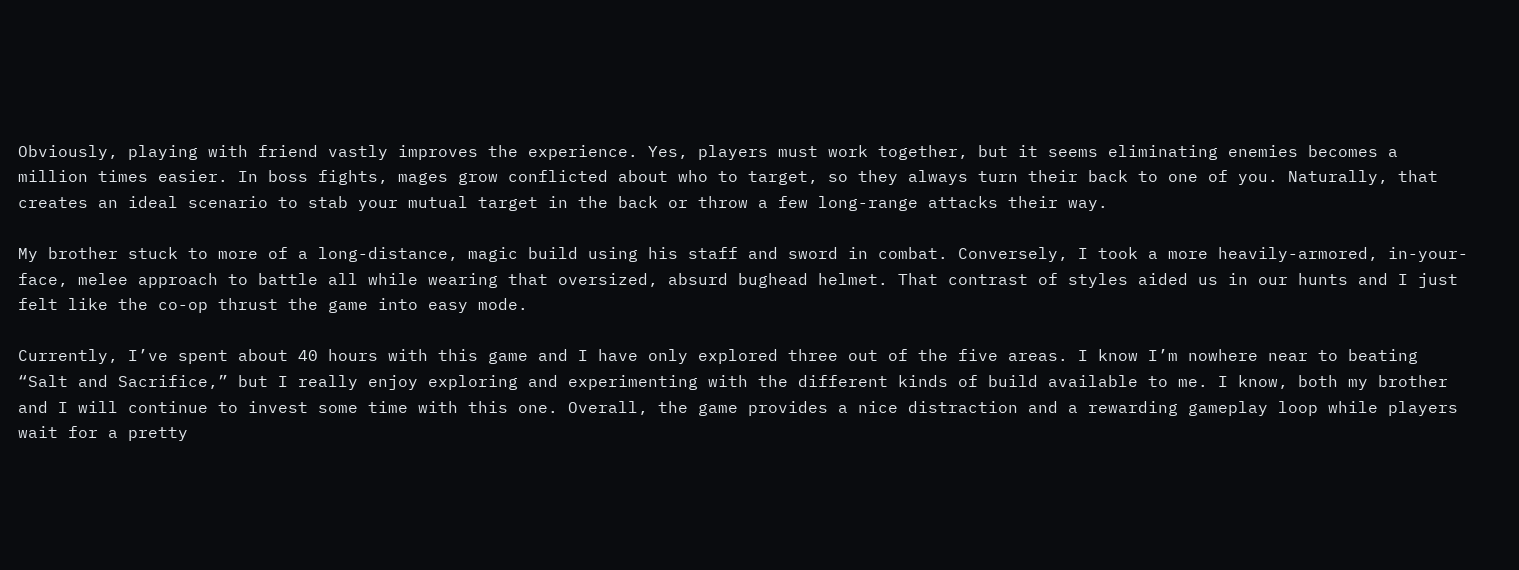Obviously, playing with friend vastly improves the experience. Yes, players must work together, but it seems eliminating enemies becomes a million times easier. In boss fights, mages grow conflicted about who to target, so they always turn their back to one of you. Naturally, that creates an ideal scenario to stab your mutual target in the back or throw a few long-range attacks their way.

My brother stuck to more of a long-distance, magic build using his staff and sword in combat. Conversely, I took a more heavily-armored, in-your-face, melee approach to battle all while wearing that oversized, absurd bughead helmet. That contrast of styles aided us in our hunts and I just felt like the co-op thrust the game into easy mode.

Currently, I’ve spent about 40 hours with this game and I have only explored three out of the five areas. I know I’m nowhere near to beating “Salt and Sacrifice,” but I really enjoy exploring and experimenting with the different kinds of build available to me. I know, both my brother and I will continue to invest some time with this one. Overall, the game provides a nice distraction and a rewarding gameplay loop while players wait for a pretty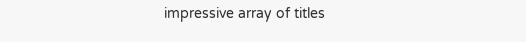impressive array of titles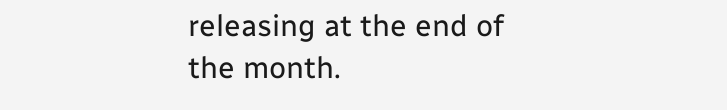releasing at the end of the month.